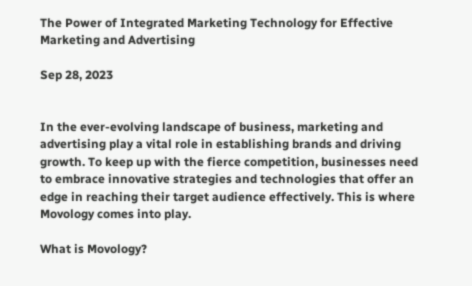The Power of Integrated Marketing Technology for Effective Marketing and Advertising

Sep 28, 2023


In the ever-evolving landscape of business, marketing and advertising play a vital role in establishing brands and driving growth. To keep up with the fierce competition, businesses need to embrace innovative strategies and technologies that offer an edge in reaching their target audience effectively. This is where Movology comes into play.

What is Movology?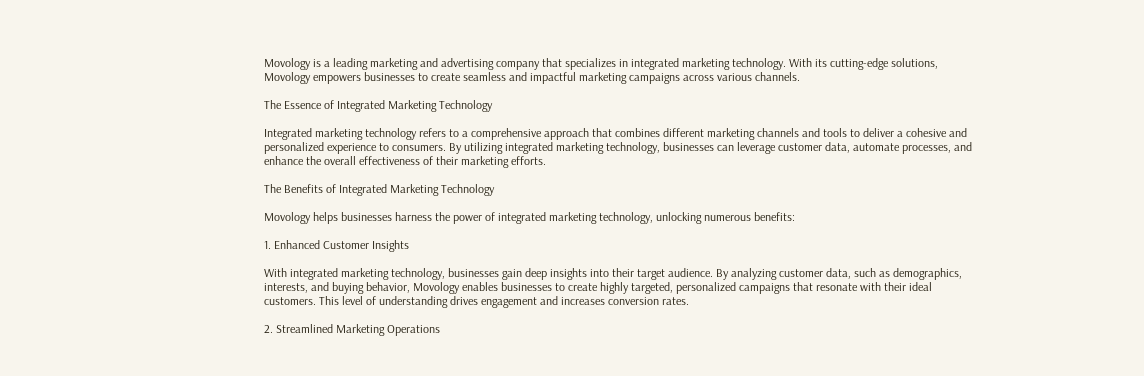Movology is a leading marketing and advertising company that specializes in integrated marketing technology. With its cutting-edge solutions, Movology empowers businesses to create seamless and impactful marketing campaigns across various channels.

The Essence of Integrated Marketing Technology

Integrated marketing technology refers to a comprehensive approach that combines different marketing channels and tools to deliver a cohesive and personalized experience to consumers. By utilizing integrated marketing technology, businesses can leverage customer data, automate processes, and enhance the overall effectiveness of their marketing efforts.

The Benefits of Integrated Marketing Technology

Movology helps businesses harness the power of integrated marketing technology, unlocking numerous benefits:

1. Enhanced Customer Insights

With integrated marketing technology, businesses gain deep insights into their target audience. By analyzing customer data, such as demographics, interests, and buying behavior, Movology enables businesses to create highly targeted, personalized campaigns that resonate with their ideal customers. This level of understanding drives engagement and increases conversion rates.

2. Streamlined Marketing Operations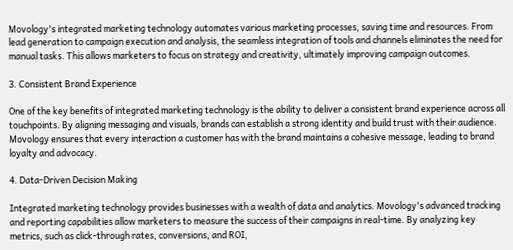Movology's integrated marketing technology automates various marketing processes, saving time and resources. From lead generation to campaign execution and analysis, the seamless integration of tools and channels eliminates the need for manual tasks. This allows marketers to focus on strategy and creativity, ultimately improving campaign outcomes.

3. Consistent Brand Experience

One of the key benefits of integrated marketing technology is the ability to deliver a consistent brand experience across all touchpoints. By aligning messaging and visuals, brands can establish a strong identity and build trust with their audience. Movology ensures that every interaction a customer has with the brand maintains a cohesive message, leading to brand loyalty and advocacy.

4. Data-Driven Decision Making

Integrated marketing technology provides businesses with a wealth of data and analytics. Movology's advanced tracking and reporting capabilities allow marketers to measure the success of their campaigns in real-time. By analyzing key metrics, such as click-through rates, conversions, and ROI,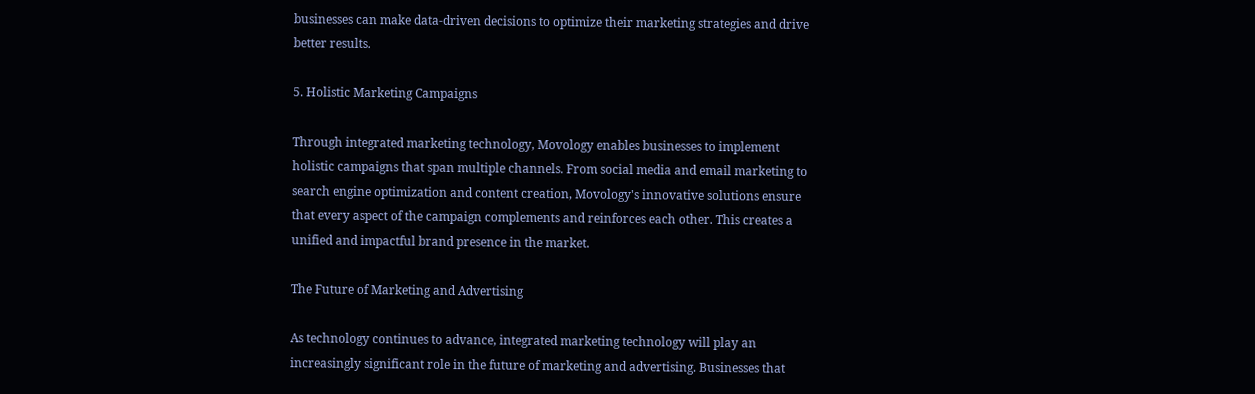businesses can make data-driven decisions to optimize their marketing strategies and drive better results.

5. Holistic Marketing Campaigns

Through integrated marketing technology, Movology enables businesses to implement holistic campaigns that span multiple channels. From social media and email marketing to search engine optimization and content creation, Movology's innovative solutions ensure that every aspect of the campaign complements and reinforces each other. This creates a unified and impactful brand presence in the market.

The Future of Marketing and Advertising

As technology continues to advance, integrated marketing technology will play an increasingly significant role in the future of marketing and advertising. Businesses that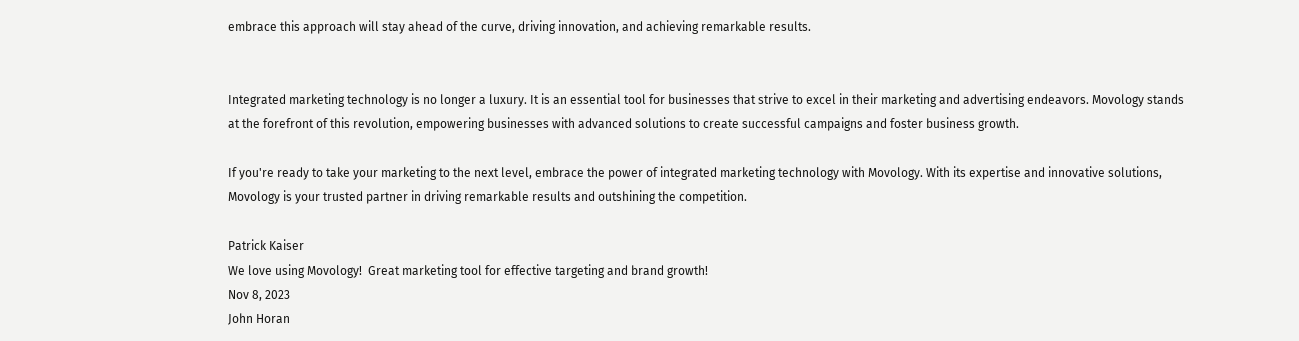embrace this approach will stay ahead of the curve, driving innovation, and achieving remarkable results.


Integrated marketing technology is no longer a luxury. It is an essential tool for businesses that strive to excel in their marketing and advertising endeavors. Movology stands at the forefront of this revolution, empowering businesses with advanced solutions to create successful campaigns and foster business growth.

If you're ready to take your marketing to the next level, embrace the power of integrated marketing technology with Movology. With its expertise and innovative solutions, Movology is your trusted partner in driving remarkable results and outshining the competition.

Patrick Kaiser
We love using Movology!  Great marketing tool for effective targeting and brand growth!
Nov 8, 2023
John Horan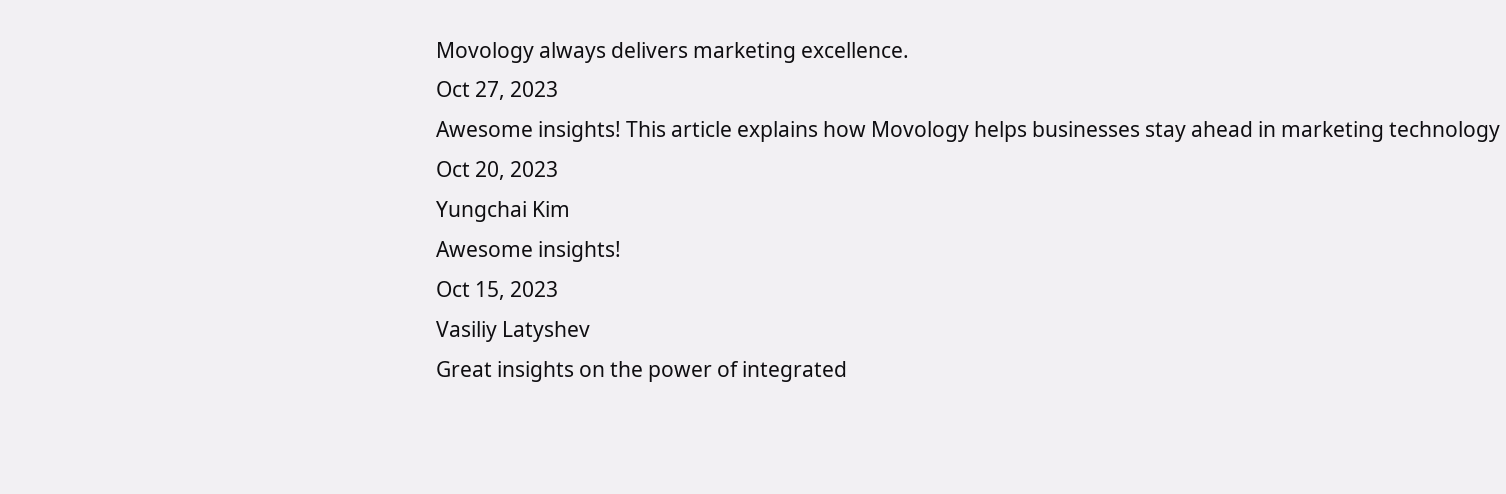Movology always delivers marketing excellence.
Oct 27, 2023
Awesome insights! This article explains how Movology helps businesses stay ahead in marketing technology
Oct 20, 2023
Yungchai Kim
Awesome insights!
Oct 15, 2023
Vasiliy Latyshev
Great insights on the power of integrated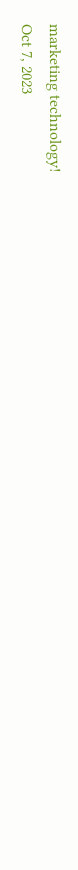marketing technology!
Oct 7, 2023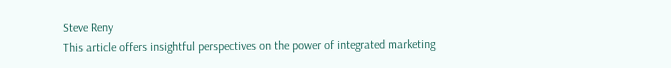Steve Reny
This article offers insightful perspectives on the power of integrated marketing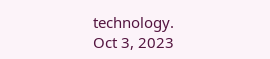technology.
Oct 3, 2023